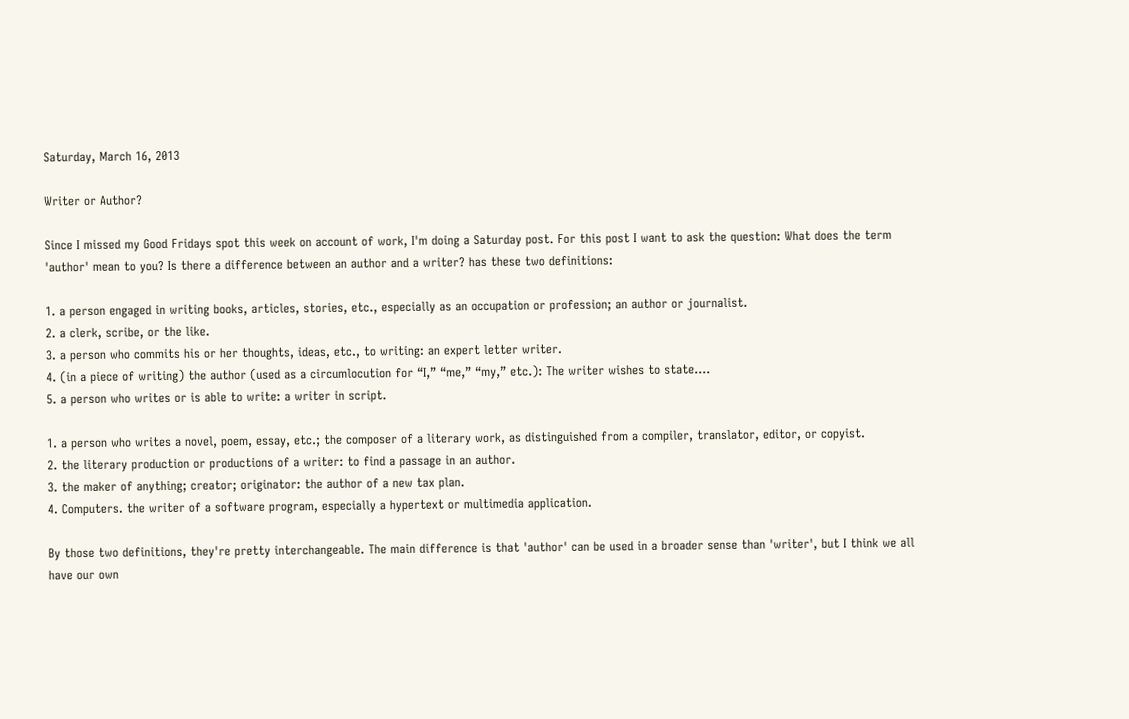Saturday, March 16, 2013

Writer or Author?

Since I missed my Good Fridays spot this week on account of work, I'm doing a Saturday post. For this post I want to ask the question: What does the term 'author' mean to you? Is there a difference between an author and a writer? has these two definitions:

1. a person engaged in writing books, articles, stories, etc., especially as an occupation or profession; an author or journalist.
2. a clerk, scribe, or the like.
3. a person who commits his or her thoughts, ideas, etc., to writing: an expert letter writer.
4. (in a piece of writing) the author (used as a circumlocution for “I,” “me,” “my,” etc.): The writer wishes to state….
5. a person who writes or is able to write: a writer in script.

1. a person who writes a novel, poem, essay, etc.; the composer of a literary work, as distinguished from a compiler, translator, editor, or copyist.
2. the literary production or productions of a writer: to find a passage in an author.
3. the maker of anything; creator; originator: the author of a new tax plan.
4. Computers. the writer of a software program, especially a hypertext or multimedia application.

By those two definitions, they're pretty interchangeable. The main difference is that 'author' can be used in a broader sense than 'writer', but I think we all have our own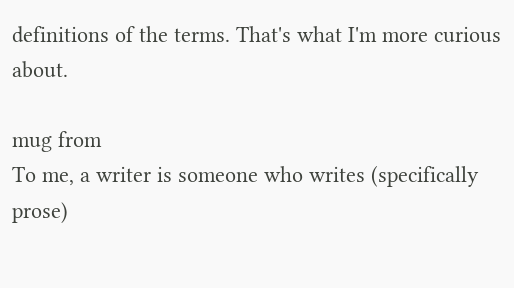definitions of the terms. That's what I'm more curious about.

mug from
To me, a writer is someone who writes (specifically prose)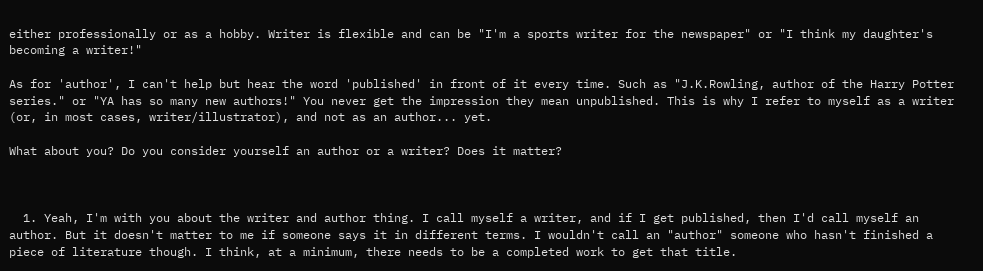either professionally or as a hobby. Writer is flexible and can be "I'm a sports writer for the newspaper" or "I think my daughter's becoming a writer!"

As for 'author', I can't help but hear the word 'published' in front of it every time. Such as "J.K.Rowling, author of the Harry Potter series." or "YA has so many new authors!" You never get the impression they mean unpublished. This is why I refer to myself as a writer (or, in most cases, writer/illustrator), and not as an author... yet.

What about you? Do you consider yourself an author or a writer? Does it matter?



  1. Yeah, I'm with you about the writer and author thing. I call myself a writer, and if I get published, then I'd call myself an author. But it doesn't matter to me if someone says it in different terms. I wouldn't call an "author" someone who hasn't finished a piece of literature though. I think, at a minimum, there needs to be a completed work to get that title.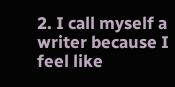2. I call myself a writer because I feel like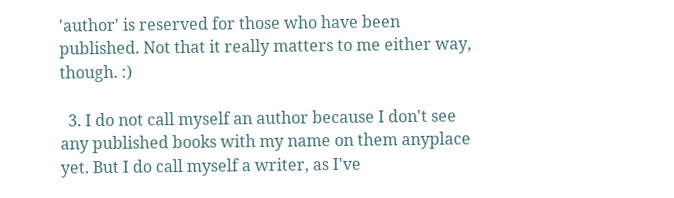'author' is reserved for those who have been published. Not that it really matters to me either way, though. :)

  3. I do not call myself an author because I don't see any published books with my name on them anyplace yet. But I do call myself a writer, as I've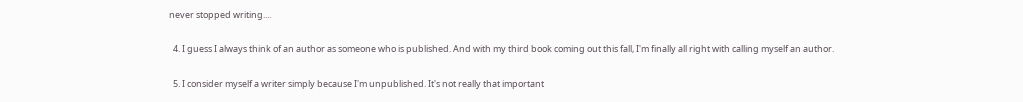never stopped writing....

  4. I guess I always think of an author as someone who is published. And with my third book coming out this fall, I'm finally all right with calling myself an author.

  5. I consider myself a writer simply because I'm unpublished. It's not really that important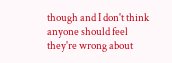though and I don't think anyone should feel they're wrong about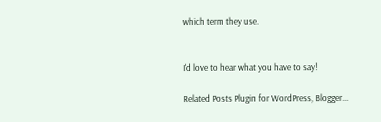which term they use.


I'd love to hear what you have to say!

Related Posts Plugin for WordPress, Blogger...